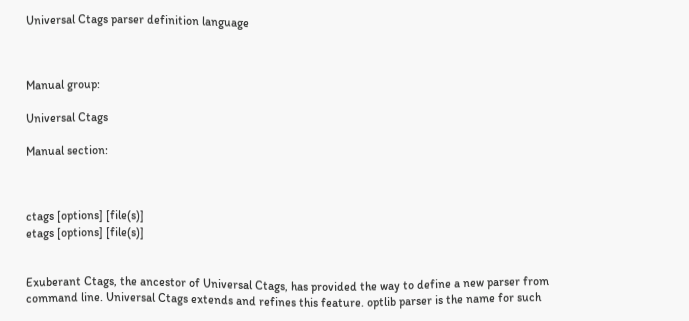Universal Ctags parser definition language



Manual group:

Universal Ctags

Manual section:



ctags [options] [file(s)]
etags [options] [file(s)]


Exuberant Ctags, the ancestor of Universal Ctags, has provided the way to define a new parser from command line. Universal Ctags extends and refines this feature. optlib parser is the name for such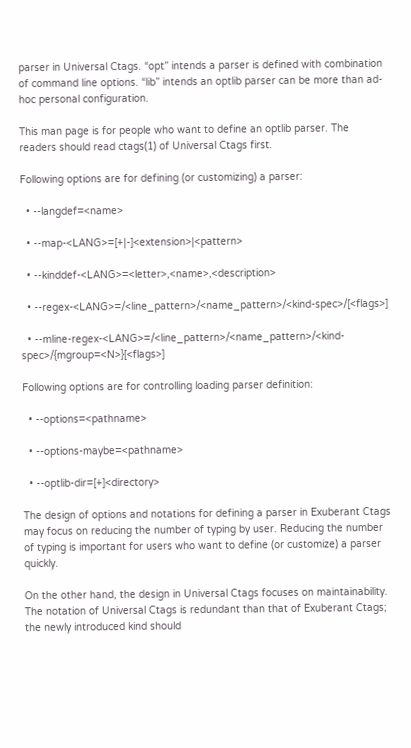parser in Universal Ctags. “opt” intends a parser is defined with combination of command line options. “lib” intends an optlib parser can be more than ad-hoc personal configuration.

This man page is for people who want to define an optlib parser. The readers should read ctags(1) of Universal Ctags first.

Following options are for defining (or customizing) a parser:

  • --langdef=<name>

  • --map-<LANG>=[+|-]<extension>|<pattern>

  • --kinddef-<LANG>=<letter>,<name>,<description>

  • --regex-<LANG>=/<line_pattern>/<name_pattern>/<kind-spec>/[<flags>]

  • --mline-regex-<LANG>=/<line_pattern>/<name_pattern>/<kind-spec>/{mgroup=<N>}[<flags>]

Following options are for controlling loading parser definition:

  • --options=<pathname>

  • --options-maybe=<pathname>

  • --optlib-dir=[+]<directory>

The design of options and notations for defining a parser in Exuberant Ctags may focus on reducing the number of typing by user. Reducing the number of typing is important for users who want to define (or customize) a parser quickly.

On the other hand, the design in Universal Ctags focuses on maintainability. The notation of Universal Ctags is redundant than that of Exuberant Ctags; the newly introduced kind should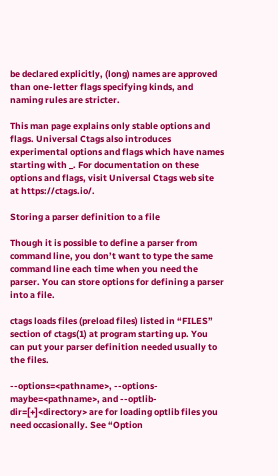be declared explicitly, (long) names are approved than one-letter flags specifying kinds, and naming rules are stricter.

This man page explains only stable options and flags. Universal Ctags also introduces experimental options and flags which have names starting with _. For documentation on these options and flags, visit Universal Ctags web site at https://ctags.io/.

Storing a parser definition to a file

Though it is possible to define a parser from command line, you don’t want to type the same command line each time when you need the parser. You can store options for defining a parser into a file.

ctags loads files (preload files) listed in “FILES” section of ctags(1) at program starting up. You can put your parser definition needed usually to the files.

--options=<pathname>, --options-maybe=<pathname>, and --optlib-dir=[+]<directory> are for loading optlib files you need occasionally. See “Option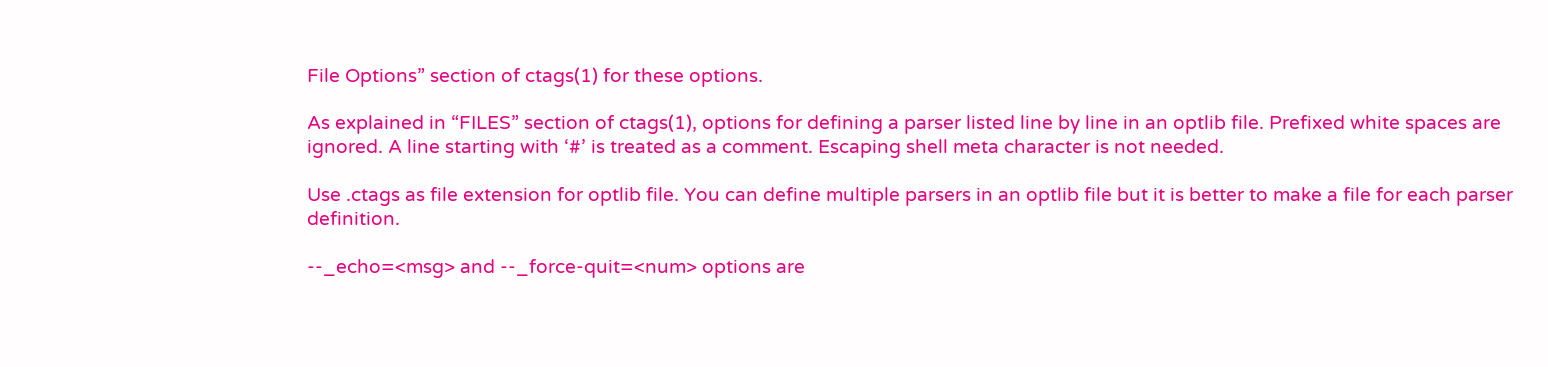File Options” section of ctags(1) for these options.

As explained in “FILES” section of ctags(1), options for defining a parser listed line by line in an optlib file. Prefixed white spaces are ignored. A line starting with ‘#’ is treated as a comment. Escaping shell meta character is not needed.

Use .ctags as file extension for optlib file. You can define multiple parsers in an optlib file but it is better to make a file for each parser definition.

--_echo=<msg> and --_force-quit=<num> options are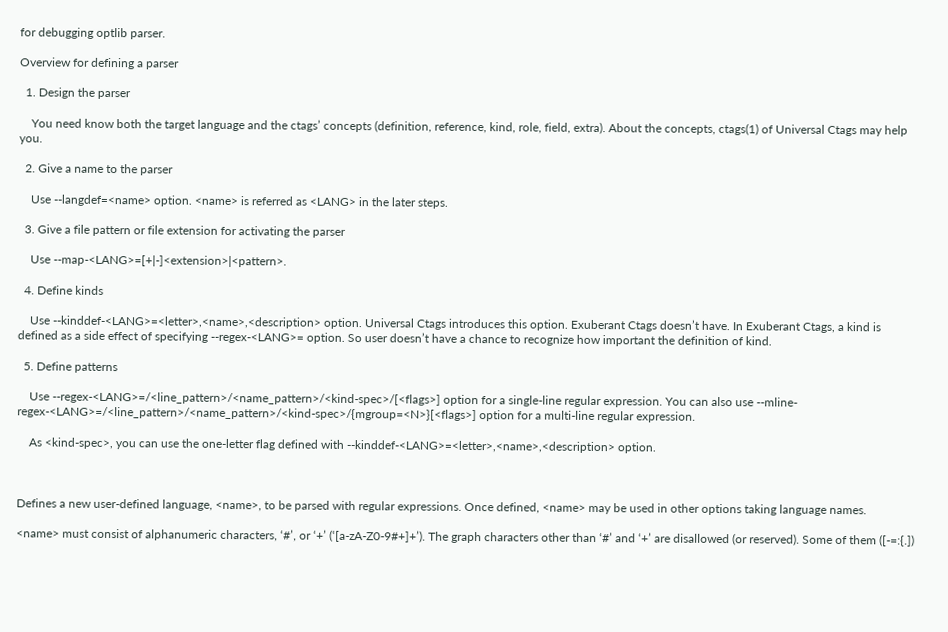for debugging optlib parser.

Overview for defining a parser

  1. Design the parser

    You need know both the target language and the ctags’ concepts (definition, reference, kind, role, field, extra). About the concepts, ctags(1) of Universal Ctags may help you.

  2. Give a name to the parser

    Use --langdef=<name> option. <name> is referred as <LANG> in the later steps.

  3. Give a file pattern or file extension for activating the parser

    Use --map-<LANG>=[+|-]<extension>|<pattern>.

  4. Define kinds

    Use --kinddef-<LANG>=<letter>,<name>,<description> option. Universal Ctags introduces this option. Exuberant Ctags doesn’t have. In Exuberant Ctags, a kind is defined as a side effect of specifying --regex-<LANG>= option. So user doesn’t have a chance to recognize how important the definition of kind.

  5. Define patterns

    Use --regex-<LANG>=/<line_pattern>/<name_pattern>/<kind-spec>/[<flags>] option for a single-line regular expression. You can also use --mline-regex-<LANG>=/<line_pattern>/<name_pattern>/<kind-spec>/{mgroup=<N>}[<flags>] option for a multi-line regular expression.

    As <kind-spec>, you can use the one-letter flag defined with --kinddef-<LANG>=<letter>,<name>,<description> option.



Defines a new user-defined language, <name>, to be parsed with regular expressions. Once defined, <name> may be used in other options taking language names.

<name> must consist of alphanumeric characters, ‘#’, or ‘+’ (‘[a-zA-Z0-9#+]+’). The graph characters other than ‘#’ and ‘+’ are disallowed (or reserved). Some of them ([-=:{.])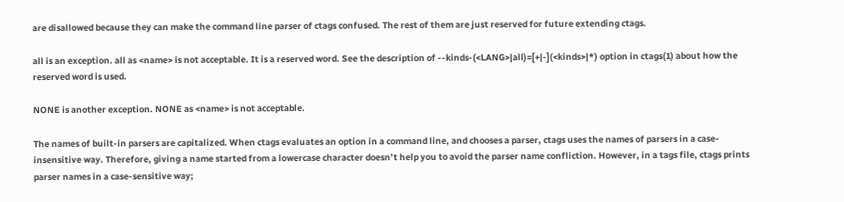are disallowed because they can make the command line parser of ctags confused. The rest of them are just reserved for future extending ctags.

all is an exception. all as <name> is not acceptable. It is a reserved word. See the description of --kinds-(<LANG>|all)=[+|-](<kinds>|*) option in ctags(1) about how the reserved word is used.

NONE is another exception. NONE as <name> is not acceptable.

The names of built-in parsers are capitalized. When ctags evaluates an option in a command line, and chooses a parser, ctags uses the names of parsers in a case-insensitive way. Therefore, giving a name started from a lowercase character doesn’t help you to avoid the parser name confliction. However, in a tags file, ctags prints parser names in a case-sensitive way;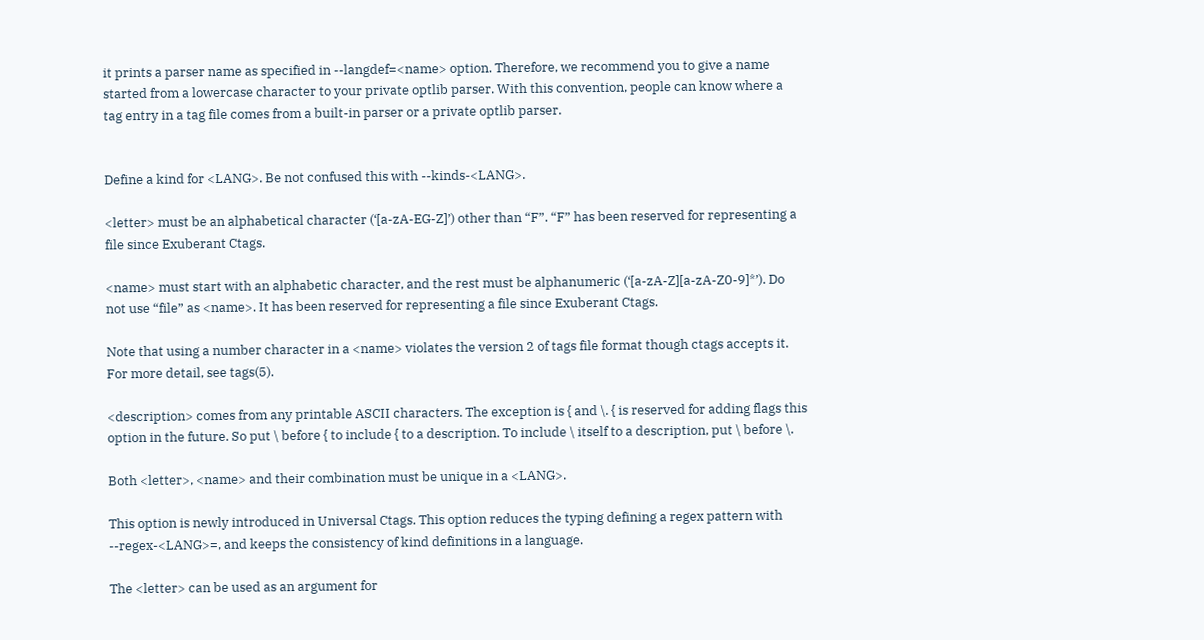it prints a parser name as specified in --langdef=<name> option. Therefore, we recommend you to give a name started from a lowercase character to your private optlib parser. With this convention, people can know where a tag entry in a tag file comes from a built-in parser or a private optlib parser.


Define a kind for <LANG>. Be not confused this with --kinds-<LANG>.

<letter> must be an alphabetical character (‘[a-zA-EG-Z]’) other than “F”. “F” has been reserved for representing a file since Exuberant Ctags.

<name> must start with an alphabetic character, and the rest must be alphanumeric (‘[a-zA-Z][a-zA-Z0-9]*’). Do not use “file” as <name>. It has been reserved for representing a file since Exuberant Ctags.

Note that using a number character in a <name> violates the version 2 of tags file format though ctags accepts it. For more detail, see tags(5).

<description> comes from any printable ASCII characters. The exception is { and \. { is reserved for adding flags this option in the future. So put \ before { to include { to a description. To include \ itself to a description, put \ before \.

Both <letter>, <name> and their combination must be unique in a <LANG>.

This option is newly introduced in Universal Ctags. This option reduces the typing defining a regex pattern with --regex-<LANG>=, and keeps the consistency of kind definitions in a language.

The <letter> can be used as an argument for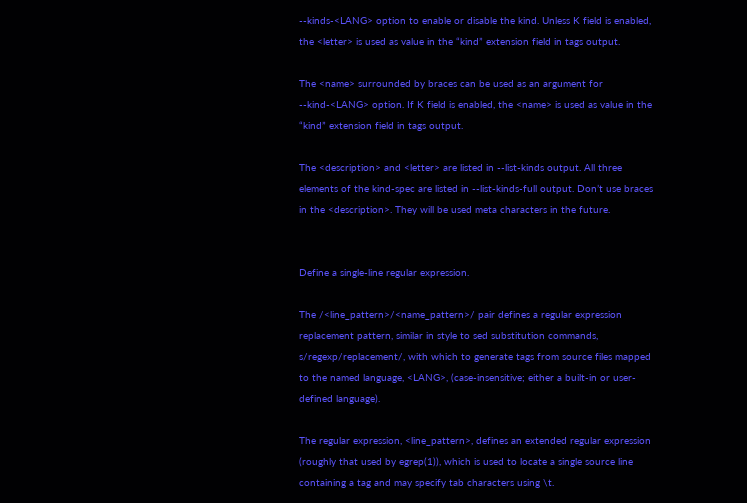--kinds-<LANG> option to enable or disable the kind. Unless K field is enabled, the <letter> is used as value in the “kind” extension field in tags output.

The <name> surrounded by braces can be used as an argument for --kind-<LANG> option. If K field is enabled, the <name> is used as value in the “kind” extension field in tags output.

The <description> and <letter> are listed in --list-kinds output. All three elements of the kind-spec are listed in --list-kinds-full output. Don’t use braces in the <description>. They will be used meta characters in the future.


Define a single-line regular expression.

The /<line_pattern>/<name_pattern>/ pair defines a regular expression replacement pattern, similar in style to sed substitution commands, s/regexp/replacement/, with which to generate tags from source files mapped to the named language, <LANG>, (case-insensitive; either a built-in or user-defined language).

The regular expression, <line_pattern>, defines an extended regular expression (roughly that used by egrep(1)), which is used to locate a single source line containing a tag and may specify tab characters using \t.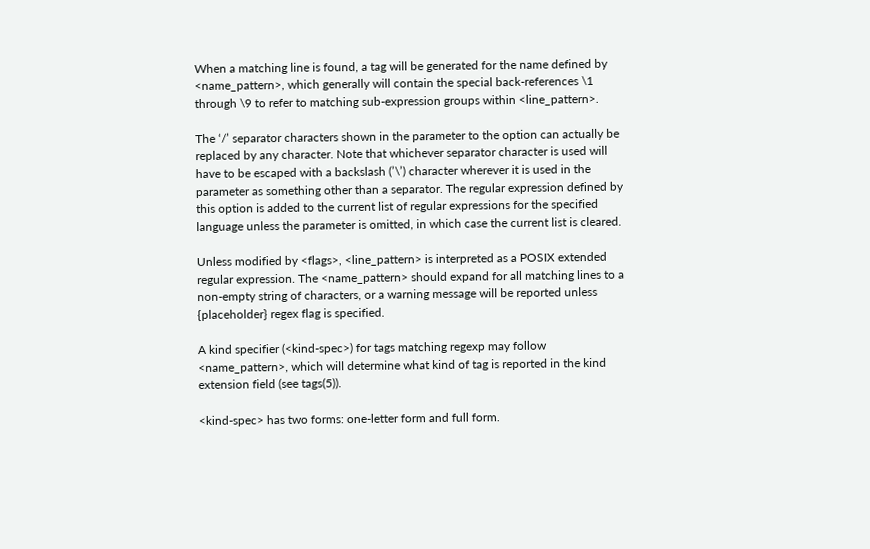When a matching line is found, a tag will be generated for the name defined by <name_pattern>, which generally will contain the special back-references \1 through \9 to refer to matching sub-expression groups within <line_pattern>.

The ‘/’ separator characters shown in the parameter to the option can actually be replaced by any character. Note that whichever separator character is used will have to be escaped with a backslash (’\’) character wherever it is used in the parameter as something other than a separator. The regular expression defined by this option is added to the current list of regular expressions for the specified language unless the parameter is omitted, in which case the current list is cleared.

Unless modified by <flags>, <line_pattern> is interpreted as a POSIX extended regular expression. The <name_pattern> should expand for all matching lines to a non-empty string of characters, or a warning message will be reported unless {placeholder} regex flag is specified.

A kind specifier (<kind-spec>) for tags matching regexp may follow <name_pattern>, which will determine what kind of tag is reported in the kind extension field (see tags(5)).

<kind-spec> has two forms: one-letter form and full form.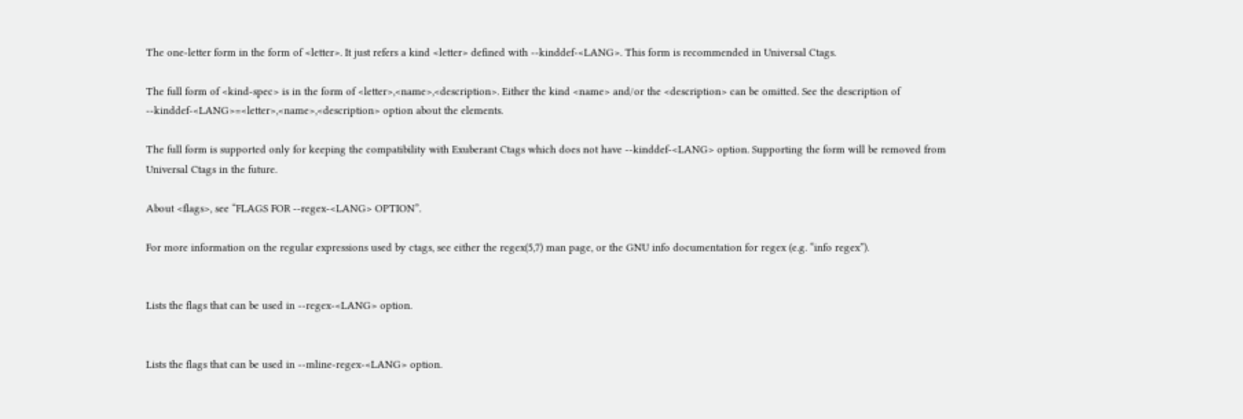The one-letter form in the form of <letter>. It just refers a kind <letter> defined with --kinddef-<LANG>. This form is recommended in Universal Ctags.

The full form of <kind-spec> is in the form of <letter>,<name>,<description>. Either the kind <name> and/or the <description> can be omitted. See the description of --kinddef-<LANG>=<letter>,<name>,<description> option about the elements.

The full form is supported only for keeping the compatibility with Exuberant Ctags which does not have --kinddef-<LANG> option. Supporting the form will be removed from Universal Ctags in the future.

About <flags>, see “FLAGS FOR --regex-<LANG> OPTION”.

For more information on the regular expressions used by ctags, see either the regex(5,7) man page, or the GNU info documentation for regex (e.g. “info regex”).


Lists the flags that can be used in --regex-<LANG> option.


Lists the flags that can be used in --mline-regex-<LANG> option.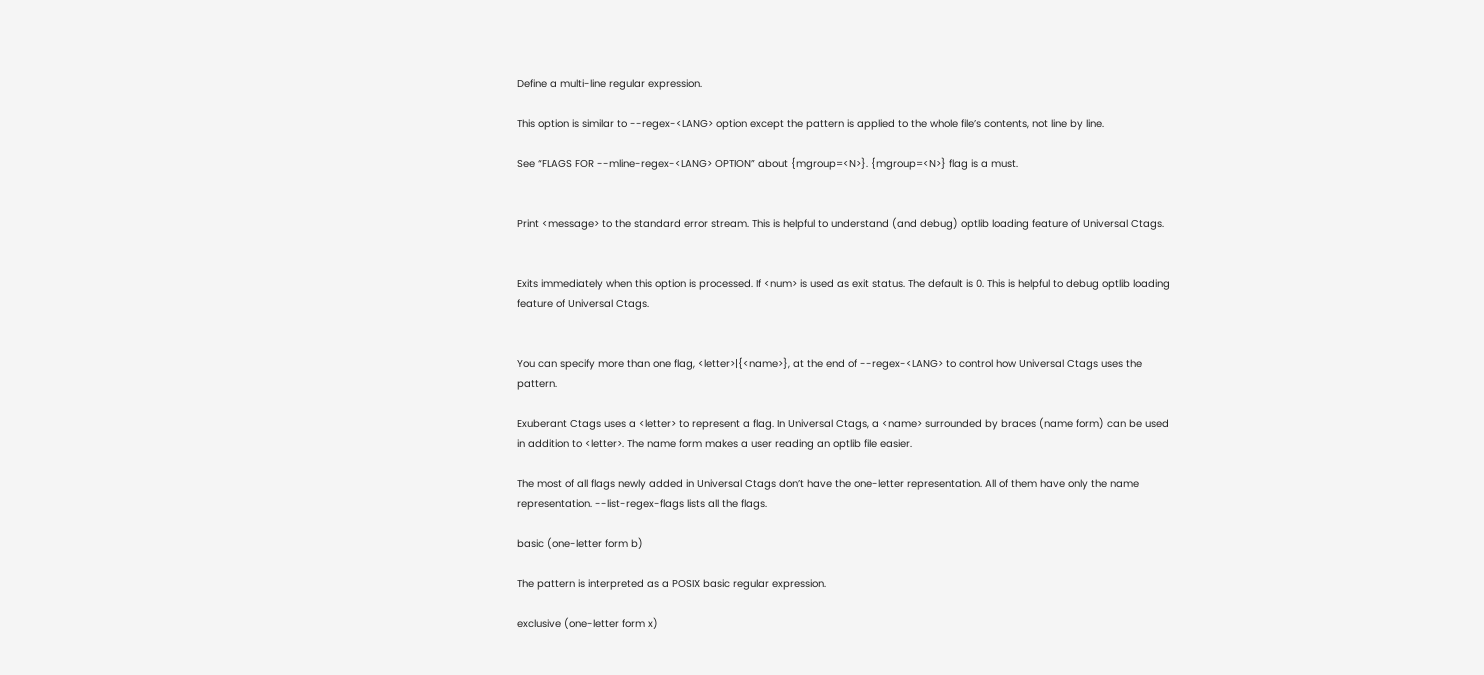Define a multi-line regular expression.

This option is similar to --regex-<LANG> option except the pattern is applied to the whole file’s contents, not line by line.

See “FLAGS FOR --mline-regex-<LANG> OPTION” about {mgroup=<N>}. {mgroup=<N>} flag is a must.


Print <message> to the standard error stream. This is helpful to understand (and debug) optlib loading feature of Universal Ctags.


Exits immediately when this option is processed. If <num> is used as exit status. The default is 0. This is helpful to debug optlib loading feature of Universal Ctags.


You can specify more than one flag, <letter>|{<name>}, at the end of --regex-<LANG> to control how Universal Ctags uses the pattern.

Exuberant Ctags uses a <letter> to represent a flag. In Universal Ctags, a <name> surrounded by braces (name form) can be used in addition to <letter>. The name form makes a user reading an optlib file easier.

The most of all flags newly added in Universal Ctags don’t have the one-letter representation. All of them have only the name representation. --list-regex-flags lists all the flags.

basic (one-letter form b)

The pattern is interpreted as a POSIX basic regular expression.

exclusive (one-letter form x)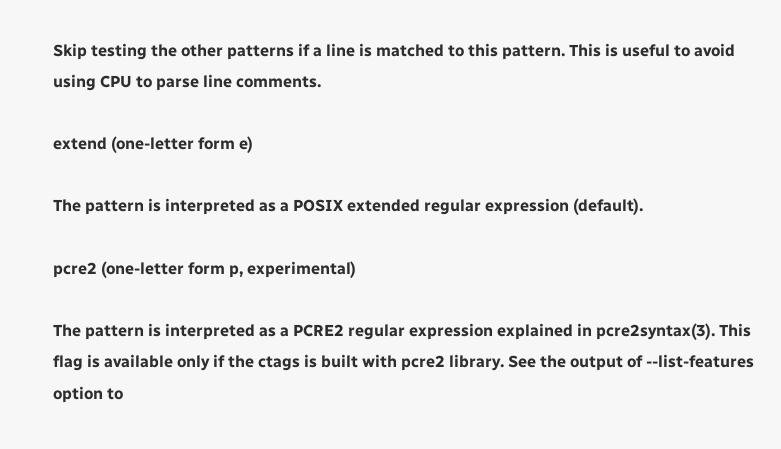Skip testing the other patterns if a line is matched to this pattern. This is useful to avoid using CPU to parse line comments.

extend (one-letter form e)

The pattern is interpreted as a POSIX extended regular expression (default).

pcre2 (one-letter form p, experimental)

The pattern is interpreted as a PCRE2 regular expression explained in pcre2syntax(3). This flag is available only if the ctags is built with pcre2 library. See the output of --list-features option to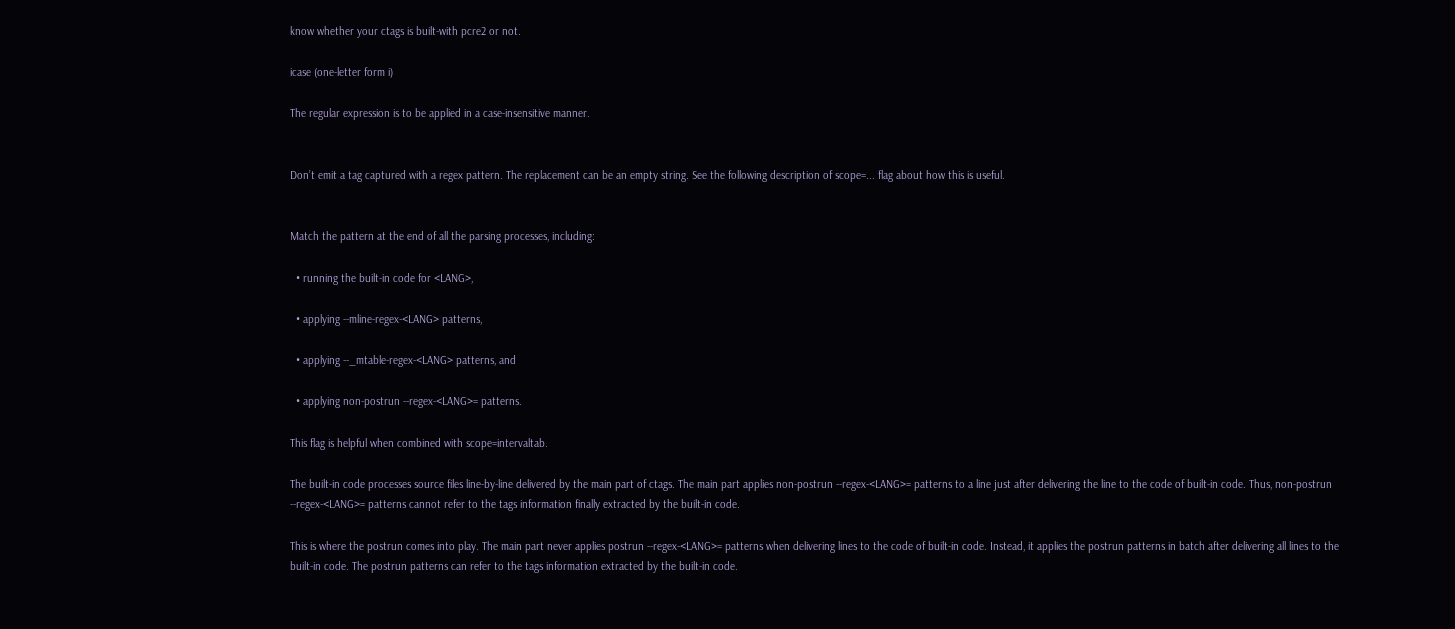know whether your ctags is built-with pcre2 or not.

icase (one-letter form i)

The regular expression is to be applied in a case-insensitive manner.


Don’t emit a tag captured with a regex pattern. The replacement can be an empty string. See the following description of scope=... flag about how this is useful.


Match the pattern at the end of all the parsing processes, including:

  • running the built-in code for <LANG>,

  • applying --mline-regex-<LANG> patterns,

  • applying --_mtable-regex-<LANG> patterns, and

  • applying non-postrun --regex-<LANG>= patterns.

This flag is helpful when combined with scope=intervaltab.

The built-in code processes source files line-by-line delivered by the main part of ctags. The main part applies non-postrun --regex-<LANG>= patterns to a line just after delivering the line to the code of built-in code. Thus, non-postrun --regex-<LANG>= patterns cannot refer to the tags information finally extracted by the built-in code.

This is where the postrun comes into play. The main part never applies postrun --regex-<LANG>= patterns when delivering lines to the code of built-in code. Instead, it applies the postrun patterns in batch after delivering all lines to the built-in code. The postrun patterns can refer to the tags information extracted by the built-in code.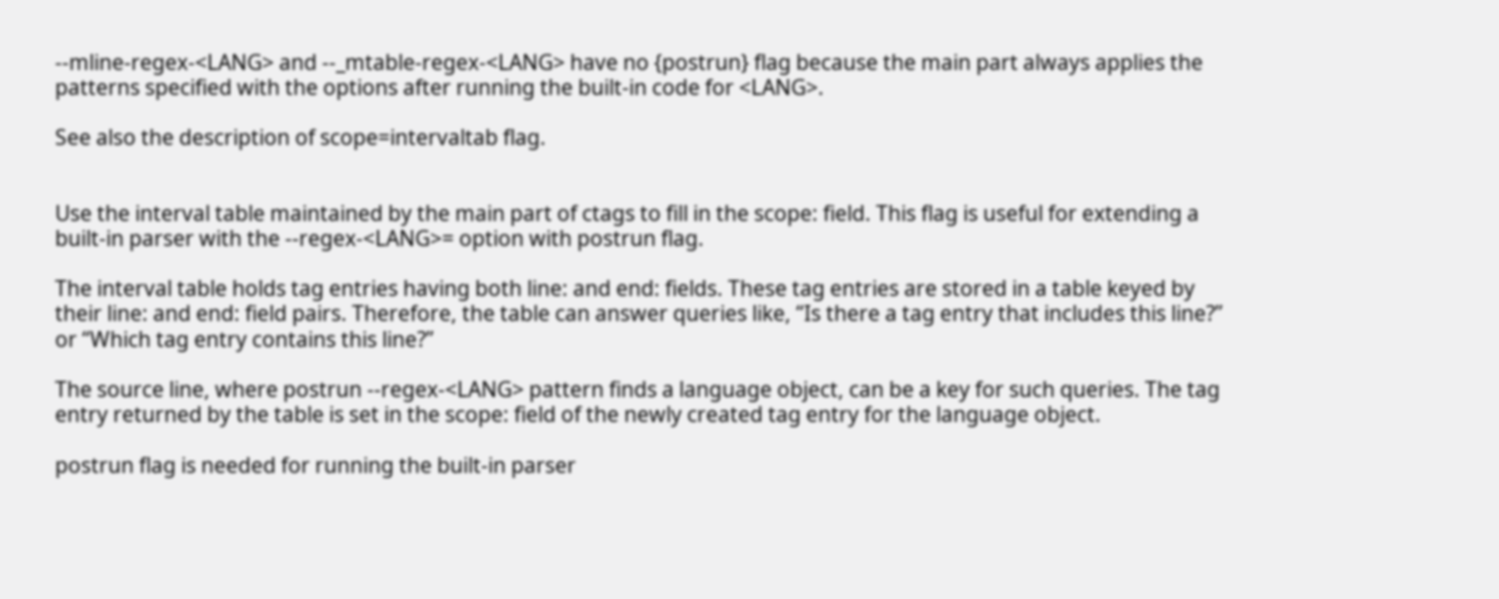--mline-regex-<LANG> and --_mtable-regex-<LANG> have no {postrun} flag because the main part always applies the patterns specified with the options after running the built-in code for <LANG>.

See also the description of scope=intervaltab flag.


Use the interval table maintained by the main part of ctags to fill in the scope: field. This flag is useful for extending a built-in parser with the --regex-<LANG>= option with postrun flag.

The interval table holds tag entries having both line: and end: fields. These tag entries are stored in a table keyed by their line: and end: field pairs. Therefore, the table can answer queries like, “Is there a tag entry that includes this line?” or “Which tag entry contains this line?”

The source line, where postrun --regex-<LANG> pattern finds a language object, can be a key for such queries. The tag entry returned by the table is set in the scope: field of the newly created tag entry for the language object.

postrun flag is needed for running the built-in parser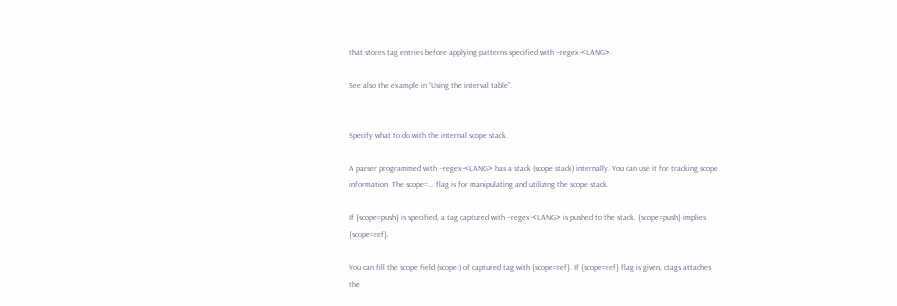that stores tag entries before applying patterns specified with --regex-<LANG>.

See also the example in “Using the interval table”.


Specify what to do with the internal scope stack.

A parser programmed with --regex-<LANG> has a stack (scope stack) internally. You can use it for tracking scope information. The scope=... flag is for manipulating and utilizing the scope stack.

If {scope=push} is specified, a tag captured with --regex-<LANG> is pushed to the stack. {scope=push} implies {scope=ref}.

You can fill the scope field (scope:) of captured tag with {scope=ref}. If {scope=ref} flag is given, ctags attaches the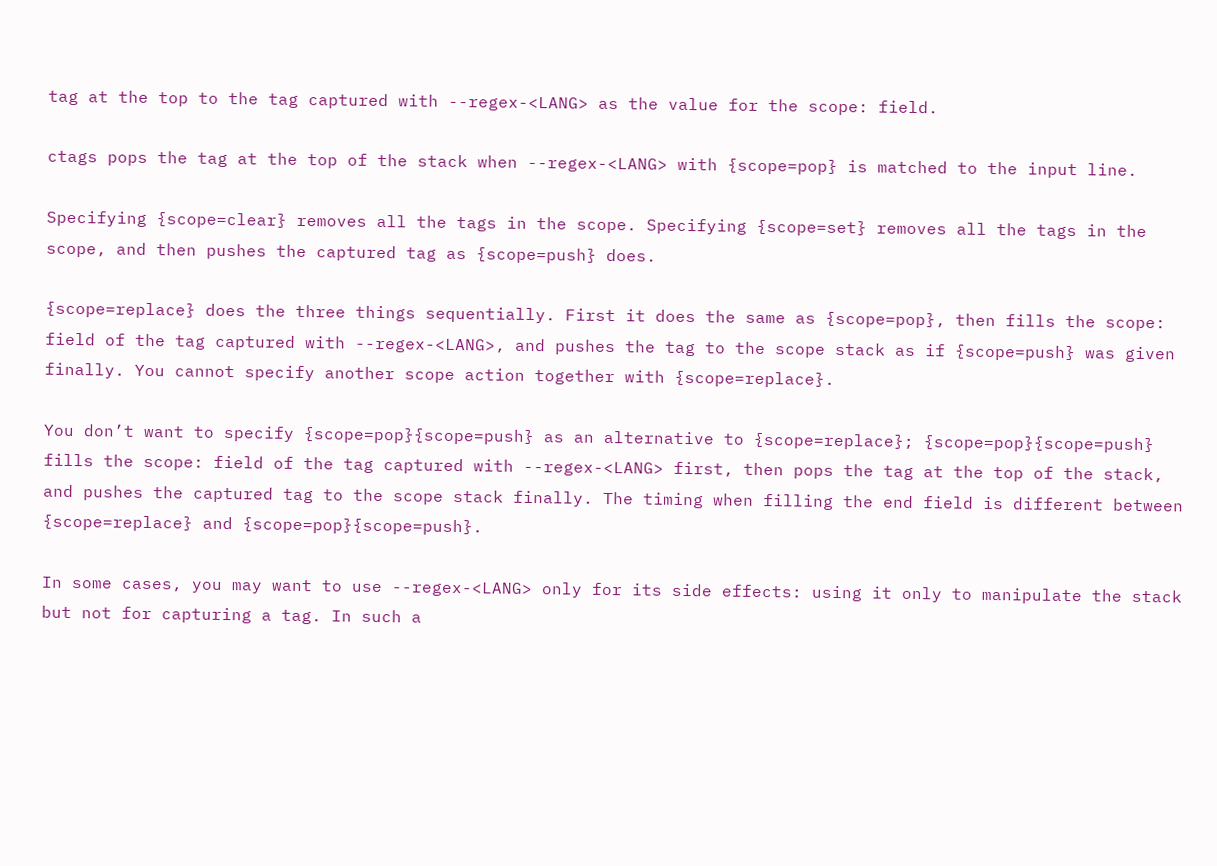tag at the top to the tag captured with --regex-<LANG> as the value for the scope: field.

ctags pops the tag at the top of the stack when --regex-<LANG> with {scope=pop} is matched to the input line.

Specifying {scope=clear} removes all the tags in the scope. Specifying {scope=set} removes all the tags in the scope, and then pushes the captured tag as {scope=push} does.

{scope=replace} does the three things sequentially. First it does the same as {scope=pop}, then fills the scope: field of the tag captured with --regex-<LANG>, and pushes the tag to the scope stack as if {scope=push} was given finally. You cannot specify another scope action together with {scope=replace}.

You don’t want to specify {scope=pop}{scope=push} as an alternative to {scope=replace}; {scope=pop}{scope=push} fills the scope: field of the tag captured with --regex-<LANG> first, then pops the tag at the top of the stack, and pushes the captured tag to the scope stack finally. The timing when filling the end field is different between {scope=replace} and {scope=pop}{scope=push}.

In some cases, you may want to use --regex-<LANG> only for its side effects: using it only to manipulate the stack but not for capturing a tag. In such a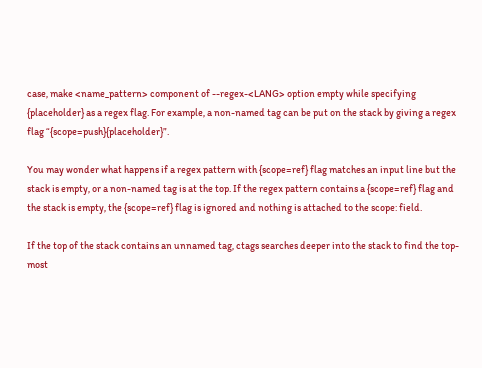case, make <name_pattern> component of --regex-<LANG> option empty while specifying {placeholder} as a regex flag. For example, a non-named tag can be put on the stack by giving a regex flag “{scope=push}{placeholder}”.

You may wonder what happens if a regex pattern with {scope=ref} flag matches an input line but the stack is empty, or a non-named tag is at the top. If the regex pattern contains a {scope=ref} flag and the stack is empty, the {scope=ref} flag is ignored and nothing is attached to the scope: field.

If the top of the stack contains an unnamed tag, ctags searches deeper into the stack to find the top-most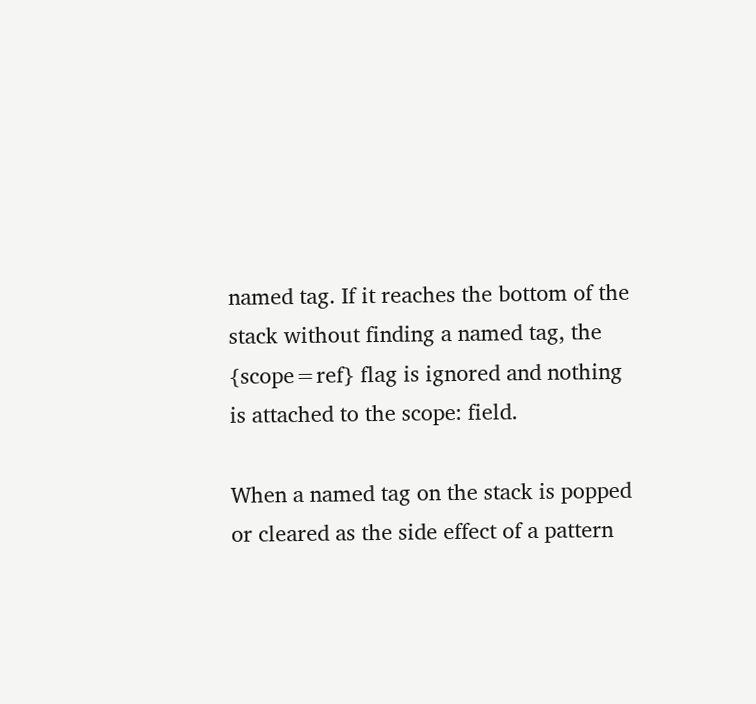named tag. If it reaches the bottom of the stack without finding a named tag, the {scope=ref} flag is ignored and nothing is attached to the scope: field.

When a named tag on the stack is popped or cleared as the side effect of a pattern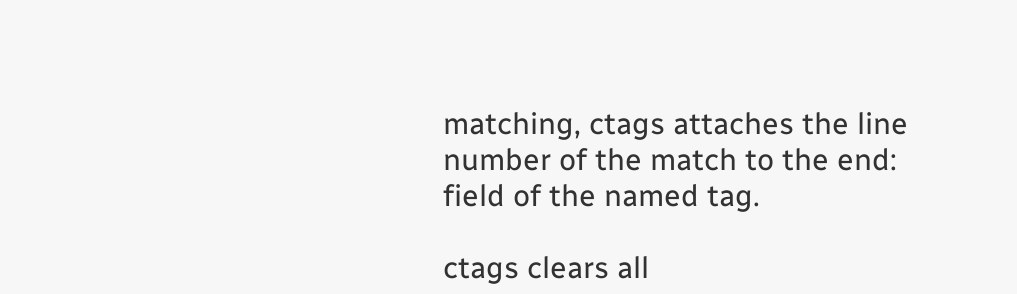matching, ctags attaches the line number of the match to the end: field of the named tag.

ctags clears all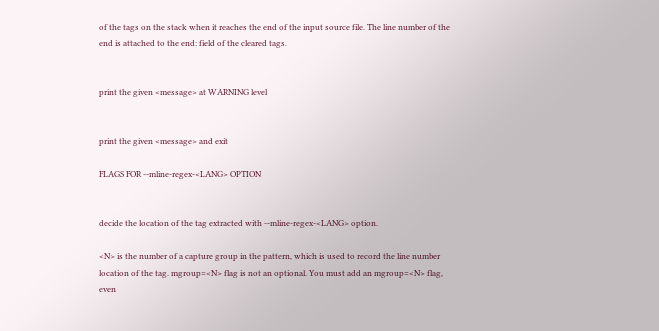of the tags on the stack when it reaches the end of the input source file. The line number of the end is attached to the end: field of the cleared tags.


print the given <message> at WARNING level


print the given <message> and exit

FLAGS FOR --mline-regex-<LANG> OPTION


decide the location of the tag extracted with --mline-regex-<LANG> option.

<N> is the number of a capture group in the pattern, which is used to record the line number location of the tag. mgroup=<N> flag is not an optional. You must add an mgroup=<N> flag, even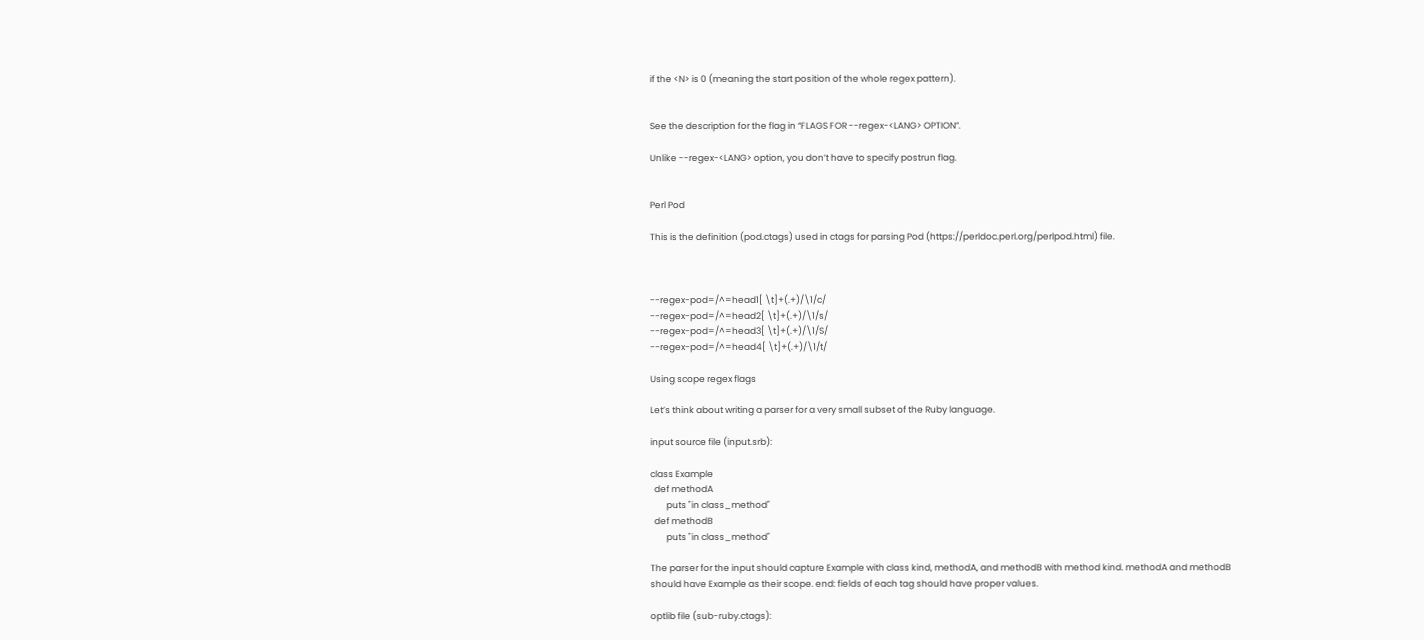if the <N> is 0 (meaning the start position of the whole regex pattern).


See the description for the flag in “FLAGS FOR --regex-<LANG> OPTION”.

Unlike --regex-<LANG> option, you don’t have to specify postrun flag.


Perl Pod

This is the definition (pod.ctags) used in ctags for parsing Pod (https://perldoc.perl.org/perlpod.html) file.



--regex-pod=/^=head1[ \t]+(.+)/\1/c/
--regex-pod=/^=head2[ \t]+(.+)/\1/s/
--regex-pod=/^=head3[ \t]+(.+)/\1/S/
--regex-pod=/^=head4[ \t]+(.+)/\1/t/

Using scope regex flags

Let’s think about writing a parser for a very small subset of the Ruby language.

input source file (input.srb):

class Example
  def methodA
        puts "in class_method"
  def methodB
        puts "in class_method"

The parser for the input should capture Example with class kind, methodA, and methodB with method kind. methodA and methodB should have Example as their scope. end: fields of each tag should have proper values.

optlib file (sub-ruby.ctags):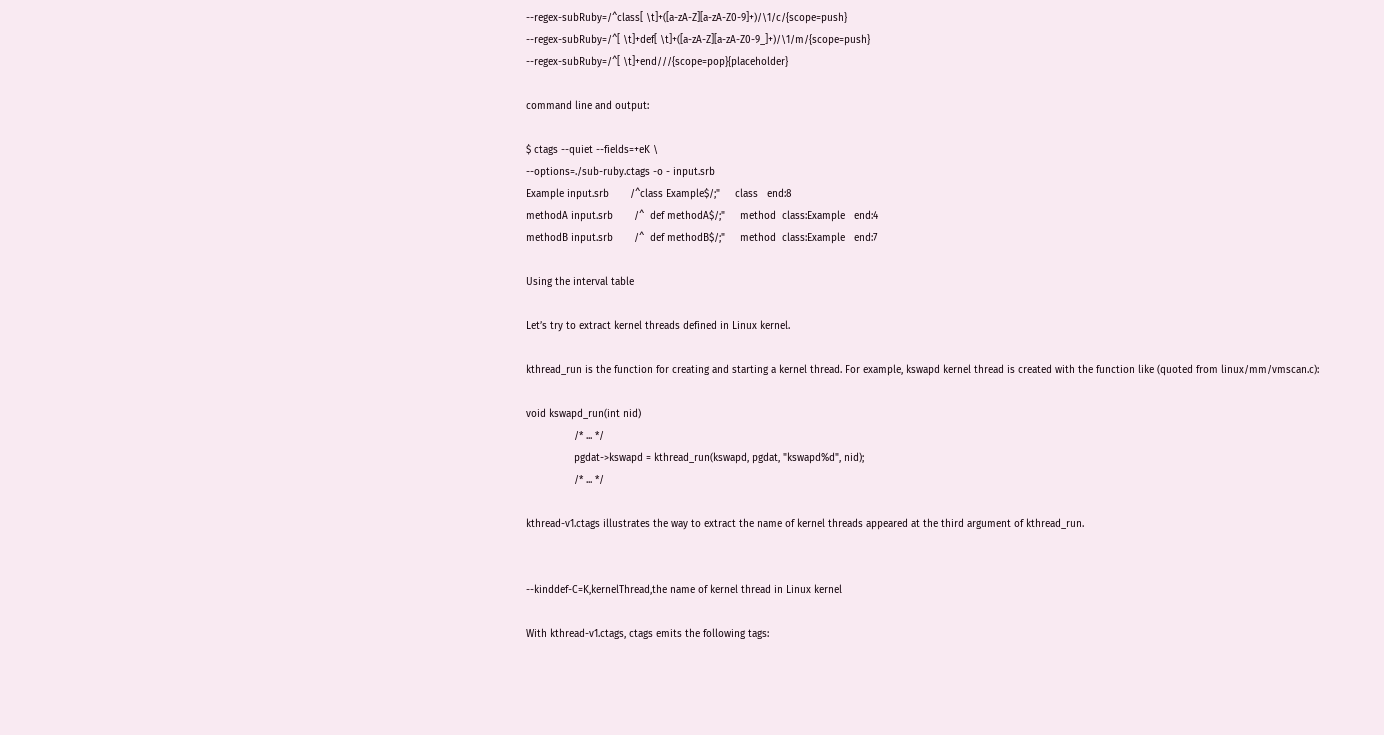--regex-subRuby=/^class[ \t]+([a-zA-Z][a-zA-Z0-9]+)/\1/c/{scope=push}
--regex-subRuby=/^[ \t]+def[ \t]+([a-zA-Z][a-zA-Z0-9_]+)/\1/m/{scope=push}
--regex-subRuby=/^[ \t]+end///{scope=pop}{placeholder}

command line and output:

$ ctags --quiet --fields=+eK \
--options=./sub-ruby.ctags -o - input.srb
Example input.srb       /^class Example$/;"     class   end:8
methodA input.srb       /^  def methodA$/;"     method  class:Example   end:4
methodB input.srb       /^  def methodB$/;"     method  class:Example   end:7

Using the interval table

Let’s try to extract kernel threads defined in Linux kernel.

kthread_run is the function for creating and starting a kernel thread. For example, kswapd kernel thread is created with the function like (quoted from linux/mm/vmscan.c):

void kswapd_run(int nid)
                /* ... */
                pgdat->kswapd = kthread_run(kswapd, pgdat, "kswapd%d", nid);
                /* ... */

kthread-v1.ctags illustrates the way to extract the name of kernel threads appeared at the third argument of kthread_run.


--kinddef-C=K,kernelThread,the name of kernel thread in Linux kernel

With kthread-v1.ctags, ctags emits the following tags: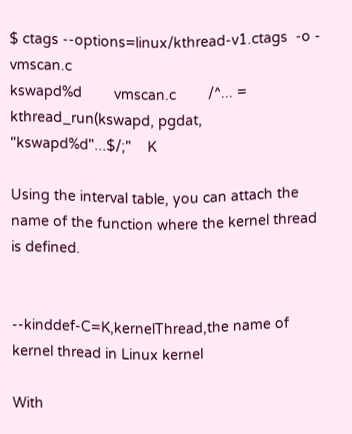$ ctags --options=linux/kthread-v1.ctags  -o - vmscan.c
kswapd%d        vmscan.c        /^... = kthread_run(kswapd, pgdat, "kswapd%d"...$/;"    K

Using the interval table, you can attach the name of the function where the kernel thread is defined.


--kinddef-C=K,kernelThread,the name of kernel thread in Linux kernel

With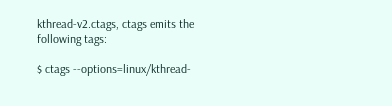kthread-v2.ctags, ctags emits the following tags:

$ ctags --options=linux/kthread-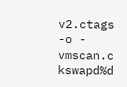v2.ctags  -o - vmscan.c
kswapd%d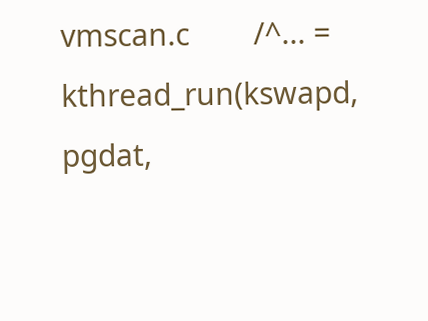vmscan.c        /^... = kthread_run(kswapd, pgdat,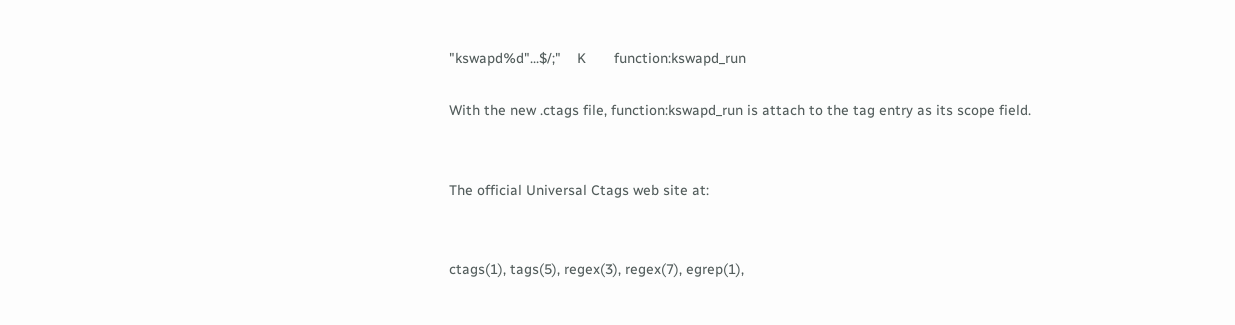"kswapd%d"...$/;"    K       function:kswapd_run

With the new .ctags file, function:kswapd_run is attach to the tag entry as its scope field.


The official Universal Ctags web site at:


ctags(1), tags(5), regex(3), regex(7), egrep(1),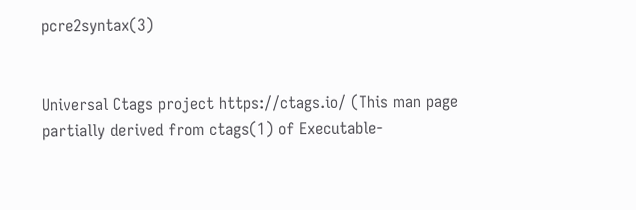pcre2syntax(3)


Universal Ctags project https://ctags.io/ (This man page partially derived from ctags(1) of Executable-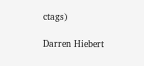ctags)

Darren Hiebert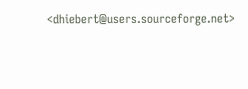<dhiebert@users.sourceforge.net>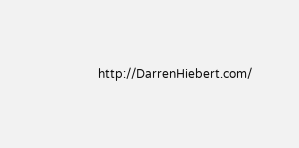http://DarrenHiebert.com/